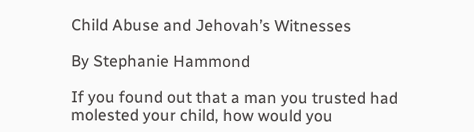Child Abuse and Jehovah’s Witnesses

By Stephanie Hammond

If you found out that a man you trusted had molested your child, how would you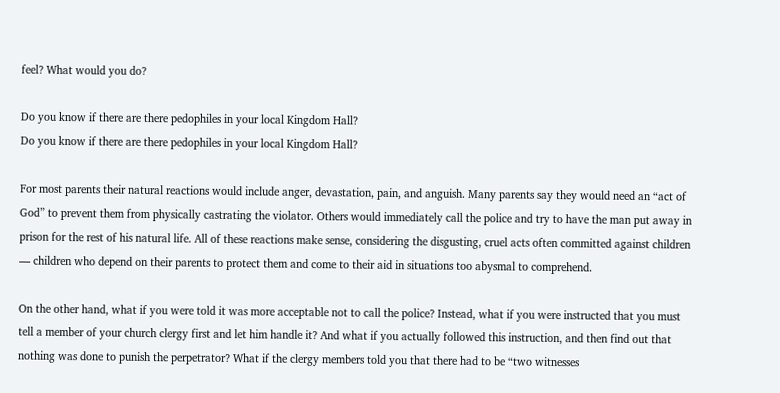feel? What would you do?

Do you know if there are there pedophiles in your local Kingdom Hall?
Do you know if there are there pedophiles in your local Kingdom Hall?

For most parents their natural reactions would include anger, devastation, pain, and anguish. Many parents say they would need an “act of God” to prevent them from physically castrating the violator. Others would immediately call the police and try to have the man put away in prison for the rest of his natural life. All of these reactions make sense, considering the disgusting, cruel acts often committed against children — children who depend on their parents to protect them and come to their aid in situations too abysmal to comprehend.

On the other hand, what if you were told it was more acceptable not to call the police? Instead, what if you were instructed that you must tell a member of your church clergy first and let him handle it? And what if you actually followed this instruction, and then find out that nothing was done to punish the perpetrator? What if the clergy members told you that there had to be “two witnesses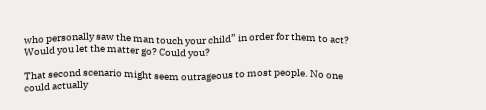who personally saw the man touch your child” in order for them to act? Would you let the matter go? Could you?

That second scenario might seem outrageous to most people. No one could actually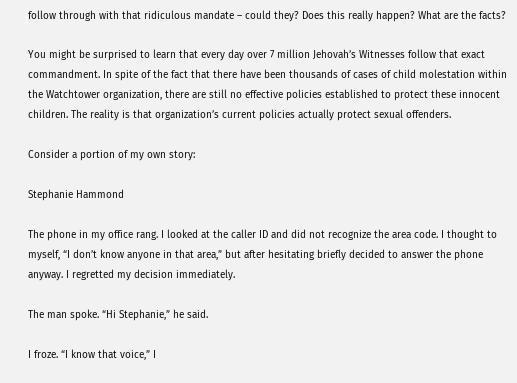follow through with that ridiculous mandate – could they? Does this really happen? What are the facts?

You might be surprised to learn that every day over 7 million Jehovah’s Witnesses follow that exact commandment. In spite of the fact that there have been thousands of cases of child molestation within the Watchtower organization, there are still no effective policies established to protect these innocent children. The reality is that organization’s current policies actually protect sexual offenders.

Consider a portion of my own story:

Stephanie Hammond

The phone in my office rang. I looked at the caller ID and did not recognize the area code. I thought to myself, “I don’t know anyone in that area,” but after hesitating briefly decided to answer the phone anyway. I regretted my decision immediately.

The man spoke. “Hi Stephanie,” he said.

I froze. “I know that voice,” I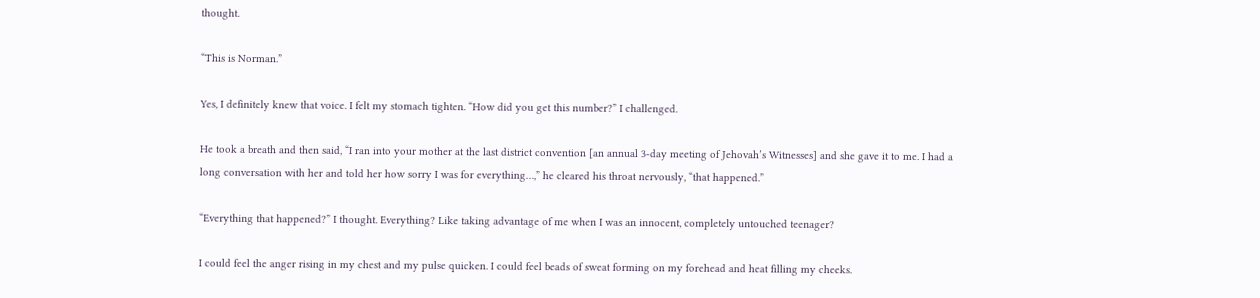thought.

“This is Norman.”

Yes, I definitely knew that voice. I felt my stomach tighten. “How did you get this number?” I challenged.

He took a breath and then said, “I ran into your mother at the last district convention [an annual 3-day meeting of Jehovah’s Witnesses] and she gave it to me. I had a long conversation with her and told her how sorry I was for everything…,” he cleared his throat nervously, “that happened.”

“Everything that happened?” I thought. Everything? Like taking advantage of me when I was an innocent, completely untouched teenager?

I could feel the anger rising in my chest and my pulse quicken. I could feel beads of sweat forming on my forehead and heat filling my cheeks.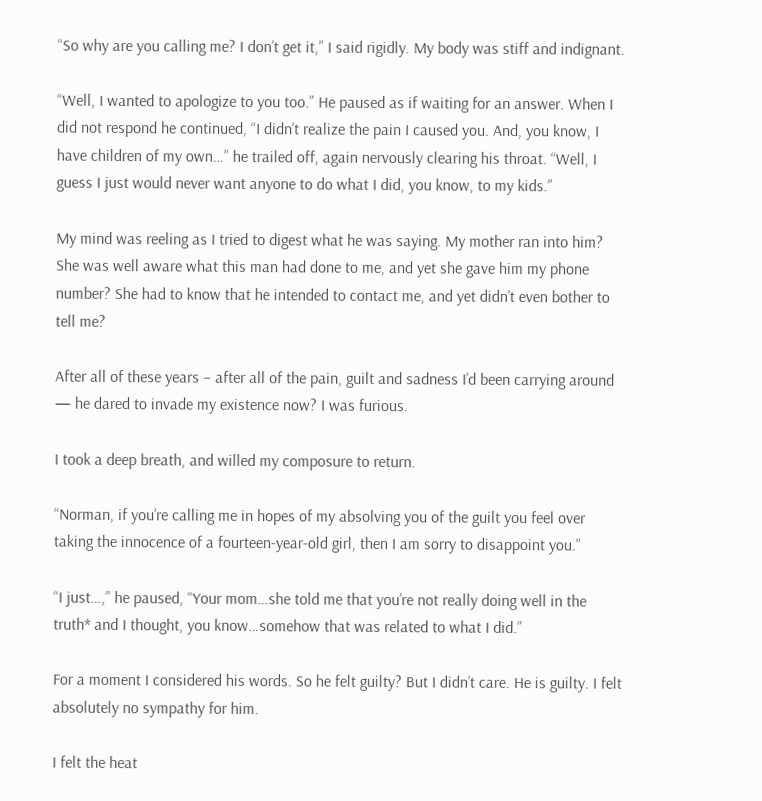“So why are you calling me? I don’t get it,” I said rigidly. My body was stiff and indignant.

“Well, I wanted to apologize to you too.” He paused as if waiting for an answer. When I did not respond he continued, “I didn’t realize the pain I caused you. And, you know, I have children of my own…” he trailed off, again nervously clearing his throat. “Well, I guess I just would never want anyone to do what I did, you know, to my kids.”

My mind was reeling as I tried to digest what he was saying. My mother ran into him? She was well aware what this man had done to me, and yet she gave him my phone number? She had to know that he intended to contact me, and yet didn’t even bother to tell me?

After all of these years – after all of the pain, guilt and sadness I’d been carrying around — he dared to invade my existence now? I was furious.

I took a deep breath, and willed my composure to return.

“Norman, if you’re calling me in hopes of my absolving you of the guilt you feel over taking the innocence of a fourteen-year-old girl, then I am sorry to disappoint you.”

“I just…,” he paused, “Your mom…she told me that you’re not really doing well in the truth* and I thought, you know…somehow that was related to what I did.”

For a moment I considered his words. So he felt guilty? But I didn’t care. He is guilty. I felt absolutely no sympathy for him.

I felt the heat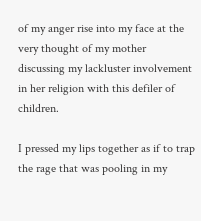of my anger rise into my face at the very thought of my mother discussing my lackluster involvement in her religion with this defiler of children.

I pressed my lips together as if to trap the rage that was pooling in my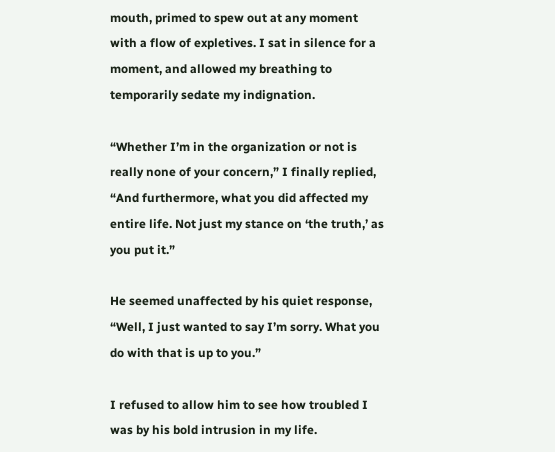mouth, primed to spew out at any moment with a flow of expletives. I sat in silence for a moment, and allowed my breathing to temporarily sedate my indignation.

“Whether I’m in the organization or not is really none of your concern,” I finally replied, “And furthermore, what you did affected my entire life. Not just my stance on ‘the truth,’ as you put it.”

He seemed unaffected by his quiet response, “Well, I just wanted to say I’m sorry. What you do with that is up to you.”

I refused to allow him to see how troubled I was by his bold intrusion in my life.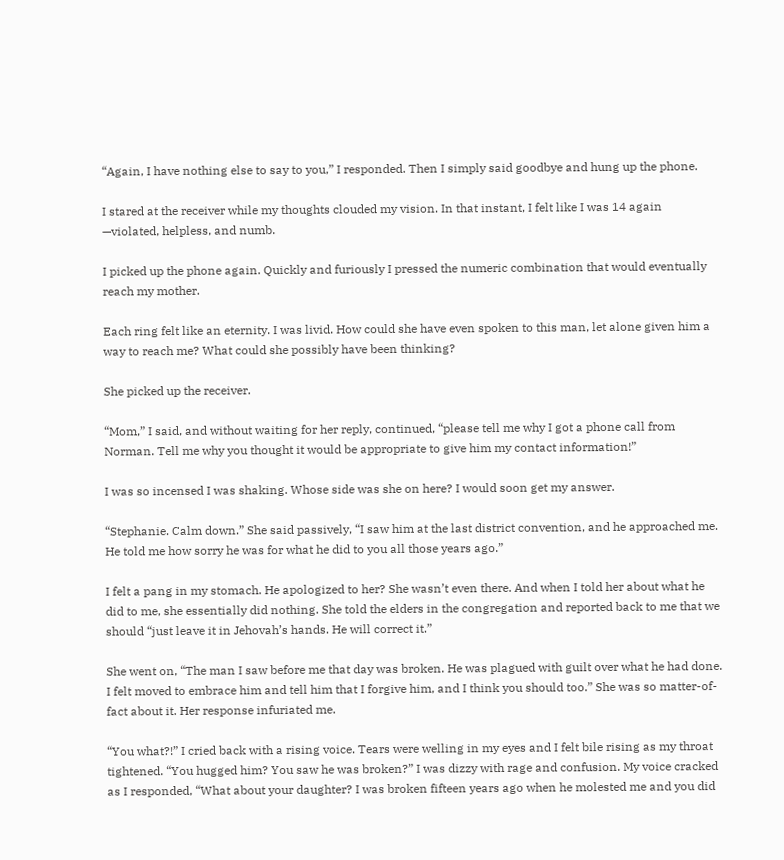“Again, I have nothing else to say to you,” I responded. Then I simply said goodbye and hung up the phone.

I stared at the receiver while my thoughts clouded my vision. In that instant, I felt like I was 14 again —violated, helpless, and numb.

I picked up the phone again. Quickly and furiously I pressed the numeric combination that would eventually reach my mother.

Each ring felt like an eternity. I was livid. How could she have even spoken to this man, let alone given him a way to reach me? What could she possibly have been thinking?

She picked up the receiver.

“Mom,” I said, and without waiting for her reply, continued, “please tell me why I got a phone call from Norman. Tell me why you thought it would be appropriate to give him my contact information!”

I was so incensed I was shaking. Whose side was she on here? I would soon get my answer.

“Stephanie. Calm down.” She said passively, “I saw him at the last district convention, and he approached me. He told me how sorry he was for what he did to you all those years ago.”

I felt a pang in my stomach. He apologized to her? She wasn’t even there. And when I told her about what he did to me, she essentially did nothing. She told the elders in the congregation and reported back to me that we should “just leave it in Jehovah’s hands. He will correct it.”

She went on, “The man I saw before me that day was broken. He was plagued with guilt over what he had done. I felt moved to embrace him and tell him that I forgive him, and I think you should too.” She was so matter-of-fact about it. Her response infuriated me.

“You what?!” I cried back with a rising voice. Tears were welling in my eyes and I felt bile rising as my throat tightened. “You hugged him? You saw he was broken?” I was dizzy with rage and confusion. My voice cracked as I responded, “What about your daughter? I was broken fifteen years ago when he molested me and you did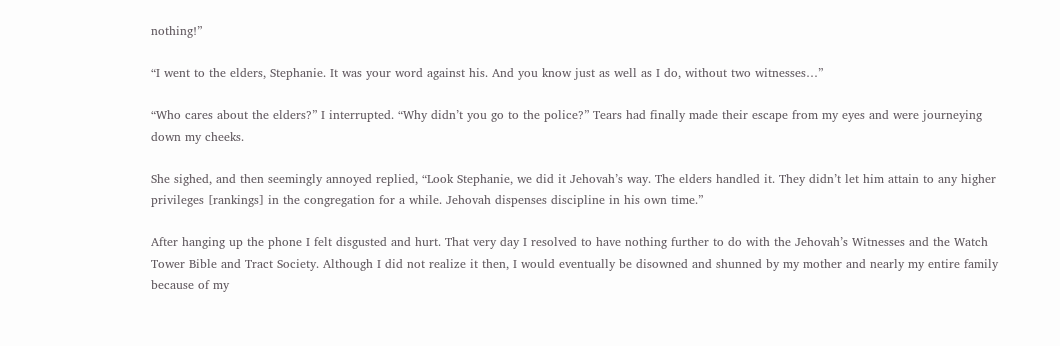nothing!”

“I went to the elders, Stephanie. It was your word against his. And you know just as well as I do, without two witnesses…”

“Who cares about the elders?” I interrupted. “Why didn’t you go to the police?” Tears had finally made their escape from my eyes and were journeying down my cheeks.

She sighed, and then seemingly annoyed replied, “Look Stephanie, we did it Jehovah’s way. The elders handled it. They didn’t let him attain to any higher privileges [rankings] in the congregation for a while. Jehovah dispenses discipline in his own time.”

After hanging up the phone I felt disgusted and hurt. That very day I resolved to have nothing further to do with the Jehovah’s Witnesses and the Watch Tower Bible and Tract Society. Although I did not realize it then, I would eventually be disowned and shunned by my mother and nearly my entire family because of my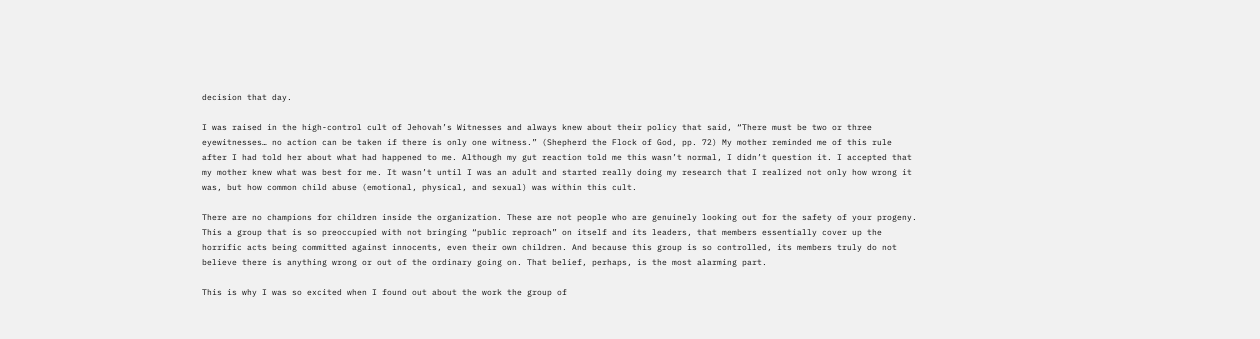decision that day.

I was raised in the high-control cult of Jehovah’s Witnesses and always knew about their policy that said, “There must be two or three eyewitnesses… no action can be taken if there is only one witness.” (Shepherd the Flock of God, pp. 72) My mother reminded me of this rule after I had told her about what had happened to me. Although my gut reaction told me this wasn’t normal, I didn’t question it. I accepted that my mother knew what was best for me. It wasn’t until I was an adult and started really doing my research that I realized not only how wrong it was, but how common child abuse (emotional, physical, and sexual) was within this cult.

There are no champions for children inside the organization. These are not people who are genuinely looking out for the safety of your progeny. This a group that is so preoccupied with not bringing “public reproach” on itself and its leaders, that members essentially cover up the horrific acts being committed against innocents, even their own children. And because this group is so controlled, its members truly do not believe there is anything wrong or out of the ordinary going on. That belief, perhaps, is the most alarming part.

This is why I was so excited when I found out about the work the group of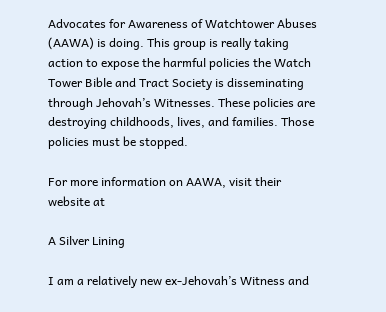Advocates for Awareness of Watchtower Abuses (AAWA) is doing. This group is really taking action to expose the harmful policies the Watch Tower Bible and Tract Society is disseminating through Jehovah’s Witnesses. These policies are destroying childhoods, lives, and families. Those policies must be stopped.

For more information on AAWA, visit their website at

A Silver Lining

I am a relatively new ex-Jehovah’s Witness and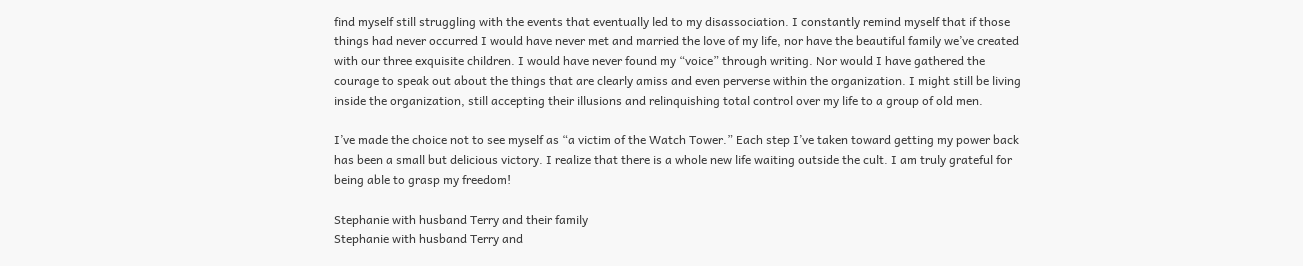find myself still struggling with the events that eventually led to my disassociation. I constantly remind myself that if those things had never occurred I would have never met and married the love of my life, nor have the beautiful family we’ve created with our three exquisite children. I would have never found my “voice” through writing. Nor would I have gathered the courage to speak out about the things that are clearly amiss and even perverse within the organization. I might still be living inside the organization, still accepting their illusions and relinquishing total control over my life to a group of old men.

I’ve made the choice not to see myself as “a victim of the Watch Tower.” Each step I’ve taken toward getting my power back has been a small but delicious victory. I realize that there is a whole new life waiting outside the cult. I am truly grateful for being able to grasp my freedom!

Stephanie with husband Terry and their family
Stephanie with husband Terry and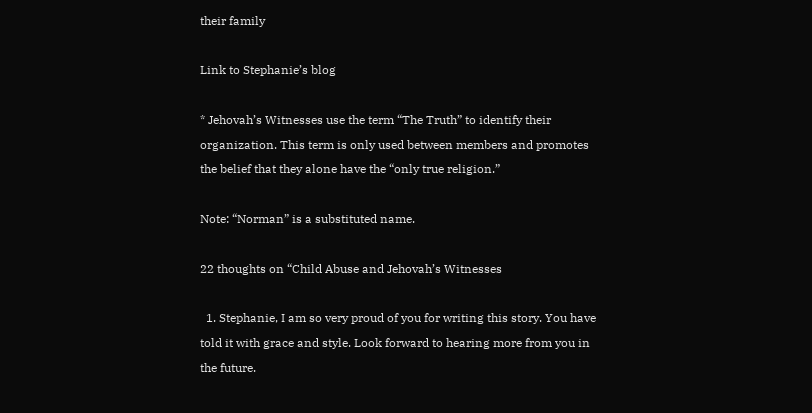their family

Link to Stephanie’s blog

* Jehovah’s Witnesses use the term “The Truth” to identify their organization. This term is only used between members and promotes the belief that they alone have the “only true religion.”

Note: “Norman” is a substituted name.

22 thoughts on “Child Abuse and Jehovah’s Witnesses

  1. Stephanie, I am so very proud of you for writing this story. You have told it with grace and style. Look forward to hearing more from you in the future.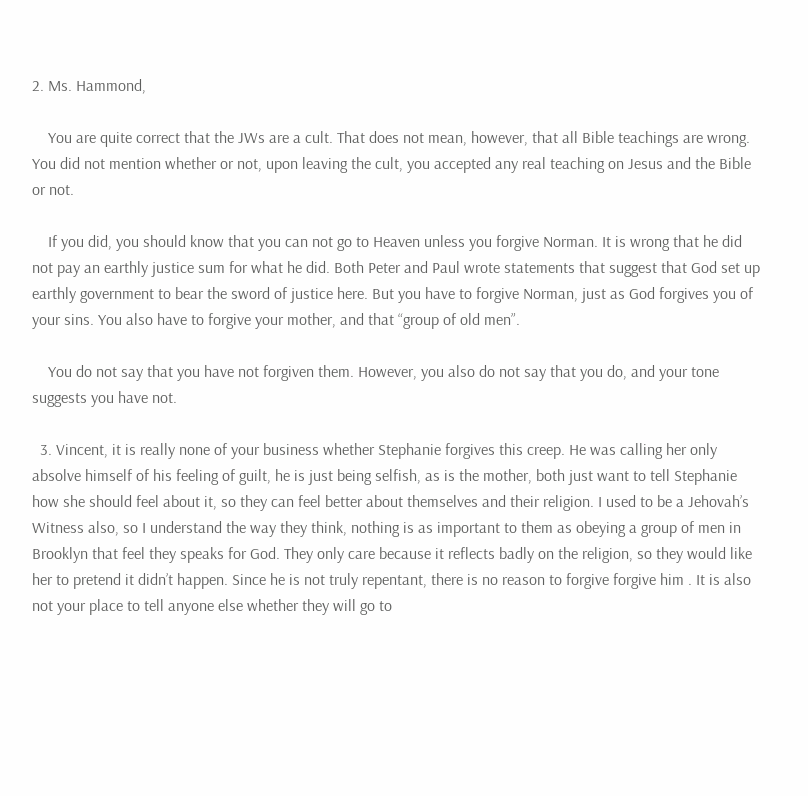2. Ms. Hammond,

    You are quite correct that the JWs are a cult. That does not mean, however, that all Bible teachings are wrong. You did not mention whether or not, upon leaving the cult, you accepted any real teaching on Jesus and the Bible or not.

    If you did, you should know that you can not go to Heaven unless you forgive Norman. It is wrong that he did not pay an earthly justice sum for what he did. Both Peter and Paul wrote statements that suggest that God set up earthly government to bear the sword of justice here. But you have to forgive Norman, just as God forgives you of your sins. You also have to forgive your mother, and that “group of old men”.

    You do not say that you have not forgiven them. However, you also do not say that you do, and your tone suggests you have not.

  3. Vincent, it is really none of your business whether Stephanie forgives this creep. He was calling her only absolve himself of his feeling of guilt, he is just being selfish, as is the mother, both just want to tell Stephanie how she should feel about it, so they can feel better about themselves and their religion. I used to be a Jehovah’s Witness also, so I understand the way they think, nothing is as important to them as obeying a group of men in Brooklyn that feel they speaks for God. They only care because it reflects badly on the religion, so they would like her to pretend it didn’t happen. Since he is not truly repentant, there is no reason to forgive forgive him . It is also not your place to tell anyone else whether they will go to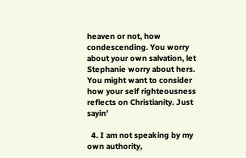heaven or not, how condescending. You worry about your own salvation, let Stephanie worry about hers. You might want to consider how your self righteousness reflects on Christianity. Just sayin’

  4. I am not speaking by my own authority,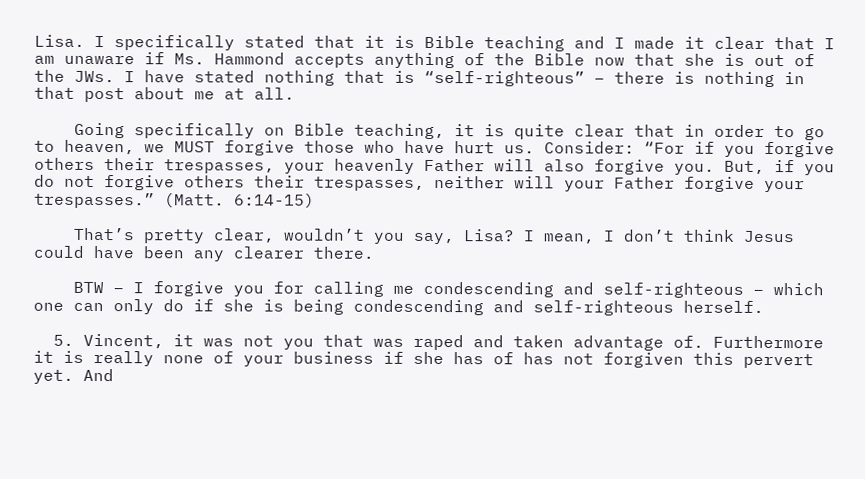Lisa. I specifically stated that it is Bible teaching and I made it clear that I am unaware if Ms. Hammond accepts anything of the Bible now that she is out of the JWs. I have stated nothing that is “self-righteous” – there is nothing in that post about me at all.

    Going specifically on Bible teaching, it is quite clear that in order to go to heaven, we MUST forgive those who have hurt us. Consider: “For if you forgive others their trespasses, your heavenly Father will also forgive you. But, if you do not forgive others their trespasses, neither will your Father forgive your trespasses.” (Matt. 6:14-15)

    That’s pretty clear, wouldn’t you say, Lisa? I mean, I don’t think Jesus could have been any clearer there.

    BTW – I forgive you for calling me condescending and self-righteous – which one can only do if she is being condescending and self-righteous herself.

  5. Vincent, it was not you that was raped and taken advantage of. Furthermore it is really none of your business if she has of has not forgiven this pervert yet. And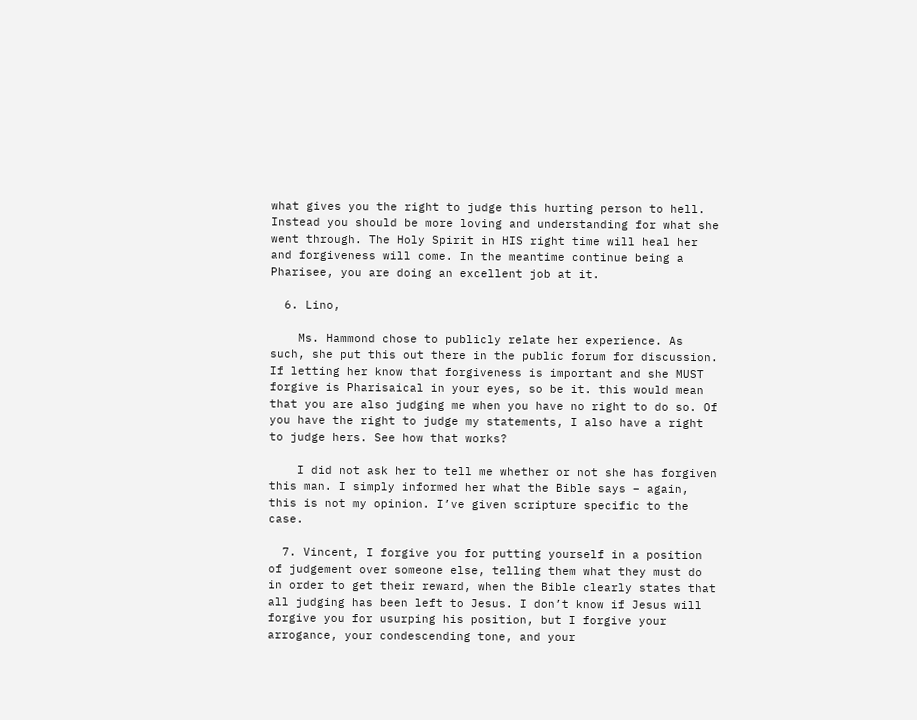what gives you the right to judge this hurting person to hell. Instead you should be more loving and understanding for what she went through. The Holy Spirit in HIS right time will heal her and forgiveness will come. In the meantime continue being a Pharisee, you are doing an excellent job at it.

  6. Lino,

    Ms. Hammond chose to publicly relate her experience. As such, she put this out there in the public forum for discussion. If letting her know that forgiveness is important and she MUST forgive is Pharisaical in your eyes, so be it. this would mean that you are also judging me when you have no right to do so. Of you have the right to judge my statements, I also have a right to judge hers. See how that works?

    I did not ask her to tell me whether or not she has forgiven this man. I simply informed her what the Bible says – again, this is not my opinion. I’ve given scripture specific to the case.

  7. Vincent, I forgive you for putting yourself in a position of judgement over someone else, telling them what they must do in order to get their reward, when the Bible clearly states that all judging has been left to Jesus. I don’t know if Jesus will forgive you for usurping his position, but I forgive your arrogance, your condescending tone, and your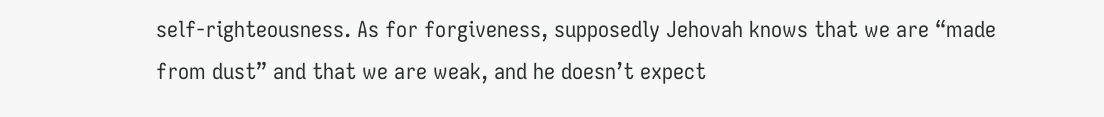self-righteousness. As for forgiveness, supposedly Jehovah knows that we are “made from dust” and that we are weak, and he doesn’t expect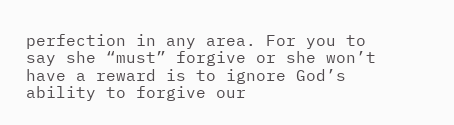perfection in any area. For you to say she “must” forgive or she won’t have a reward is to ignore God’s ability to forgive our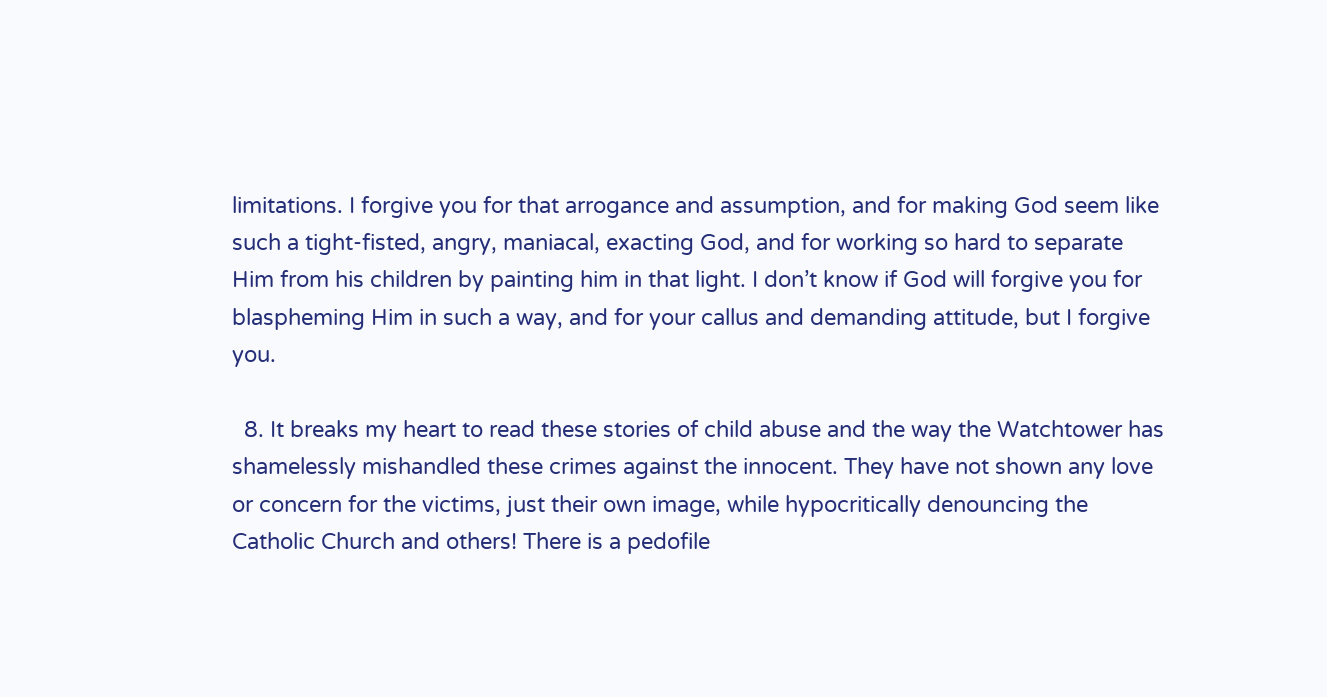limitations. I forgive you for that arrogance and assumption, and for making God seem like such a tight-fisted, angry, maniacal, exacting God, and for working so hard to separate Him from his children by painting him in that light. I don’t know if God will forgive you for blaspheming Him in such a way, and for your callus and demanding attitude, but I forgive you.

  8. It breaks my heart to read these stories of child abuse and the way the Watchtower has shamelessly mishandled these crimes against the innocent. They have not shown any love or concern for the victims, just their own image, while hypocritically denouncing the Catholic Church and others! There is a pedofile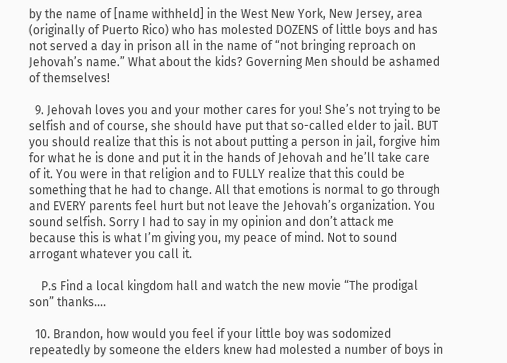by the name of [name withheld] in the West New York, New Jersey, area (originally of Puerto Rico) who has molested DOZENS of little boys and has not served a day in prison all in the name of “not bringing reproach on Jehovah’s name.” What about the kids? Governing Men should be ashamed of themselves!

  9. Jehovah loves you and your mother cares for you! She’s not trying to be selfish and of course, she should have put that so-called elder to jail. BUT you should realize that this is not about putting a person in jail, forgive him for what he is done and put it in the hands of Jehovah and he’ll take care of it. You were in that religion and to FULLY realize that this could be something that he had to change. All that emotions is normal to go through and EVERY parents feel hurt but not leave the Jehovah’s organization. You sound selfish. Sorry I had to say in my opinion and don’t attack me because this is what I’m giving you, my peace of mind. Not to sound arrogant whatever you call it.

    P.s Find a local kingdom hall and watch the new movie “The prodigal son” thanks….

  10. Brandon, how would you feel if your little boy was sodomized repeatedly by someone the elders knew had molested a number of boys in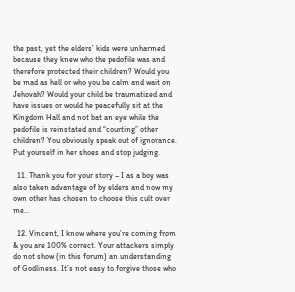the past, yet the elders’ kids were unharmed because they knew who the pedofile was and therefore protected their children? Would you be mad as hell or who you be calm and wait on Jehovah? Would your child be traumatized and have issues or would he peacefully sit at the Kingdom Hall and not bat an eye while the pedofile is reinstated and “courting” other children? You obviously speak out of ignorance. Put yourself in her shoes and stop judging.

  11. Thank you for your story – I as a boy was also taken advantage of by elders and now my own other has chosen to choose this cult over me…

  12. Vincent, I know where you’re coming from & you are 100% correct. Your attackers simply do not show (in this forum) an understanding of Godliness. It’s not easy to forgive those who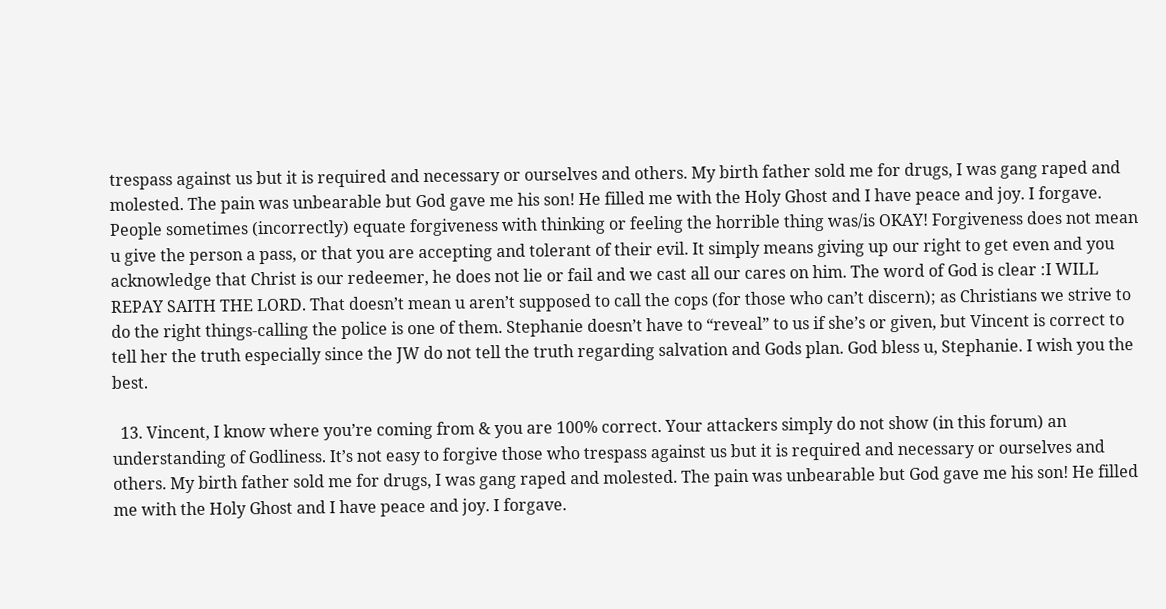trespass against us but it is required and necessary or ourselves and others. My birth father sold me for drugs, I was gang raped and molested. The pain was unbearable but God gave me his son! He filled me with the Holy Ghost and I have peace and joy. I forgave. People sometimes (incorrectly) equate forgiveness with thinking or feeling the horrible thing was/is OKAY! Forgiveness does not mean u give the person a pass, or that you are accepting and tolerant of their evil. It simply means giving up our right to get even and you acknowledge that Christ is our redeemer, he does not lie or fail and we cast all our cares on him. The word of God is clear :I WILL REPAY SAITH THE LORD. That doesn’t mean u aren’t supposed to call the cops (for those who can’t discern); as Christians we strive to do the right things-calling the police is one of them. Stephanie doesn’t have to “reveal” to us if she’s or given, but Vincent is correct to tell her the truth especially since the JW do not tell the truth regarding salvation and Gods plan. God bless u, Stephanie. I wish you the best.

  13. Vincent, I know where you’re coming from & you are 100% correct. Your attackers simply do not show (in this forum) an understanding of Godliness. It’s not easy to forgive those who trespass against us but it is required and necessary or ourselves and others. My birth father sold me for drugs, I was gang raped and molested. The pain was unbearable but God gave me his son! He filled me with the Holy Ghost and I have peace and joy. I forgave.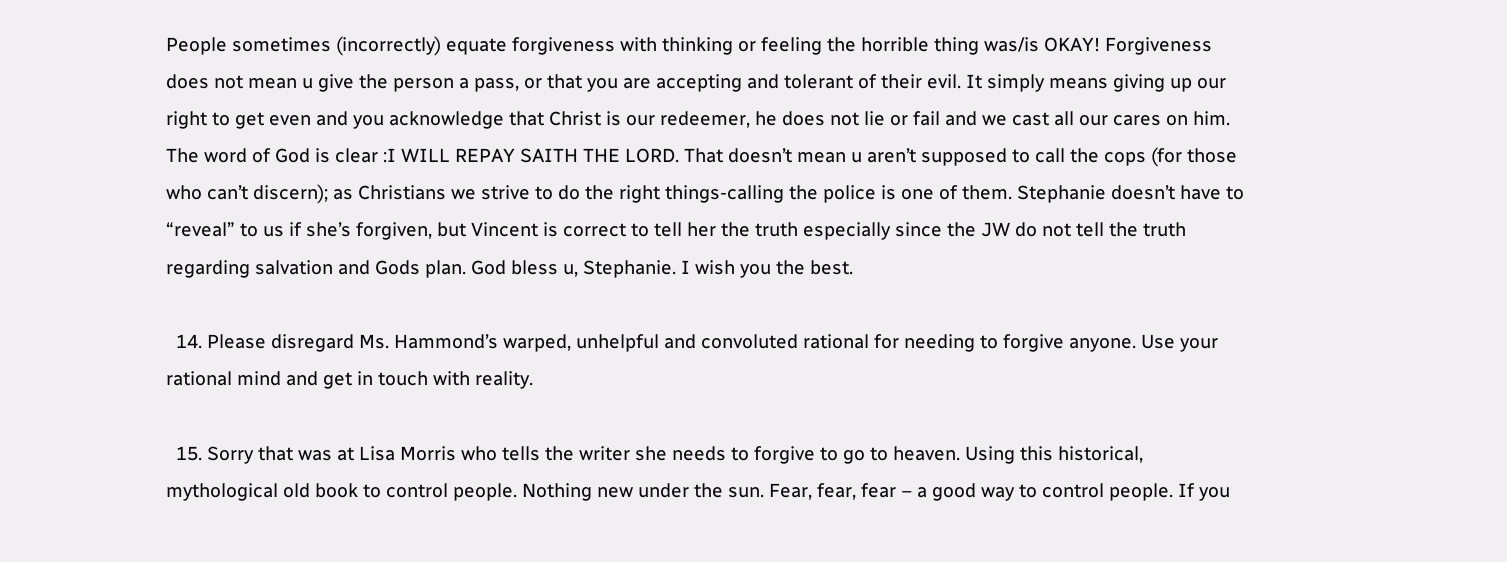People sometimes (incorrectly) equate forgiveness with thinking or feeling the horrible thing was/is OKAY! Forgiveness does not mean u give the person a pass, or that you are accepting and tolerant of their evil. It simply means giving up our right to get even and you acknowledge that Christ is our redeemer, he does not lie or fail and we cast all our cares on him. The word of God is clear :I WILL REPAY SAITH THE LORD. That doesn’t mean u aren’t supposed to call the cops (for those who can’t discern); as Christians we strive to do the right things-calling the police is one of them. Stephanie doesn’t have to “reveal” to us if she’s forgiven, but Vincent is correct to tell her the truth especially since the JW do not tell the truth regarding salvation and Gods plan. God bless u, Stephanie. I wish you the best.

  14. Please disregard Ms. Hammond’s warped, unhelpful and convoluted rational for needing to forgive anyone. Use your rational mind and get in touch with reality.

  15. Sorry that was at Lisa Morris who tells the writer she needs to forgive to go to heaven. Using this historical, mythological old book to control people. Nothing new under the sun. Fear, fear, fear – a good way to control people. If you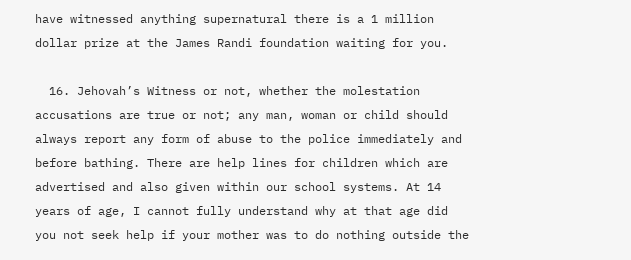have witnessed anything supernatural there is a 1 million dollar prize at the James Randi foundation waiting for you.

  16. Jehovah’s Witness or not, whether the molestation accusations are true or not; any man, woman or child should always report any form of abuse to the police immediately and before bathing. There are help lines for children which are advertised and also given within our school systems. At 14 years of age, I cannot fully understand why at that age did you not seek help if your mother was to do nothing outside the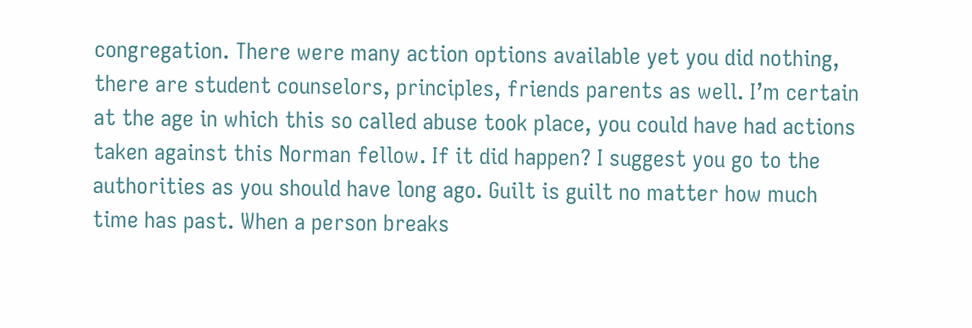congregation. There were many action options available yet you did nothing, there are student counselors, principles, friends parents as well. I’m certain at the age in which this so called abuse took place, you could have had actions taken against this Norman fellow. If it did happen? I suggest you go to the authorities as you should have long ago. Guilt is guilt no matter how much time has past. When a person breaks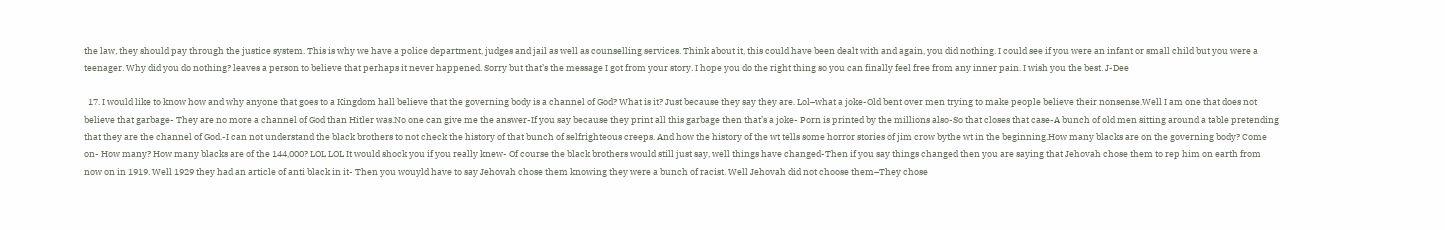the law, they should pay through the justice system. This is why we have a police department, judges and jail as well as counselling services. Think about it, this could have been dealt with and again, you did nothing. I could see if you were an infant or small child but you were a teenager. Why did you do nothing? leaves a person to believe that perhaps it never happened. Sorry but that’s the message I got from your story. I hope you do the right thing so you can finally feel free from any inner pain. I wish you the best. J-Dee

  17. I would like to know how and why anyone that goes to a Kingdom hall believe that the governing body is a channel of God? What is it? Just because they say they are. Lol–what a joke-Old bent over men trying to make people believe their nonsense.Well I am one that does not believe that garbage- They are no more a channel of God than Hitler was.No one can give me the answer-If you say because they print all this garbage then that’s a joke- Porn is printed by the millions also-So that closes that case-A bunch of old men sitting around a table pretending that they are the channel of God.-I can not understand the black brothers to not check the history of that bunch of selfrighteous creeps. And how the history of the wt tells some horror stories of jim crow bythe wt in the beginning.How many blacks are on the governing body? Come on- How many? How many blacks are of the 144,000? LOL LOL It would shock you if you really knew- Of course the black brothers would still just say, well things have changed-Then if you say things changed then you are saying that Jehovah chose them to rep him on earth from now on in 1919. Well 1929 they had an article of anti black in it- Then you wouyld have to say Jehovah chose them knowing they were a bunch of racist. Well Jehovah did not choose them–They chose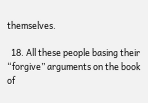themselves.

  18. All these people basing their “forgive” arguments on the book of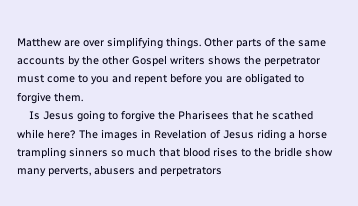Matthew are over simplifying things. Other parts of the same accounts by the other Gospel writers shows the perpetrator must come to you and repent before you are obligated to forgive them.
    Is Jesus going to forgive the Pharisees that he scathed while here? The images in Revelation of Jesus riding a horse trampling sinners so much that blood rises to the bridle show many perverts, abusers and perpetrators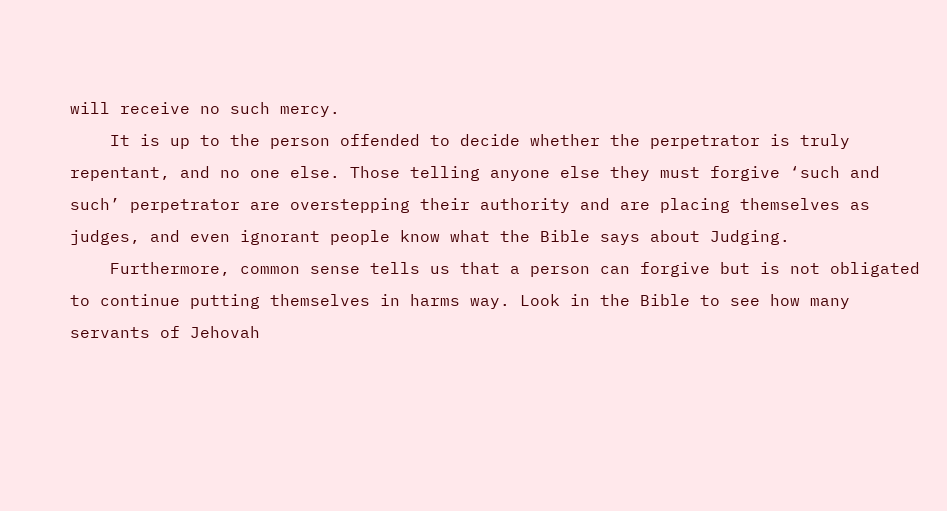will receive no such mercy.
    It is up to the person offended to decide whether the perpetrator is truly repentant, and no one else. Those telling anyone else they must forgive ‘such and such’ perpetrator are overstepping their authority and are placing themselves as judges, and even ignorant people know what the Bible says about Judging.
    Furthermore, common sense tells us that a person can forgive but is not obligated to continue putting themselves in harms way. Look in the Bible to see how many servants of Jehovah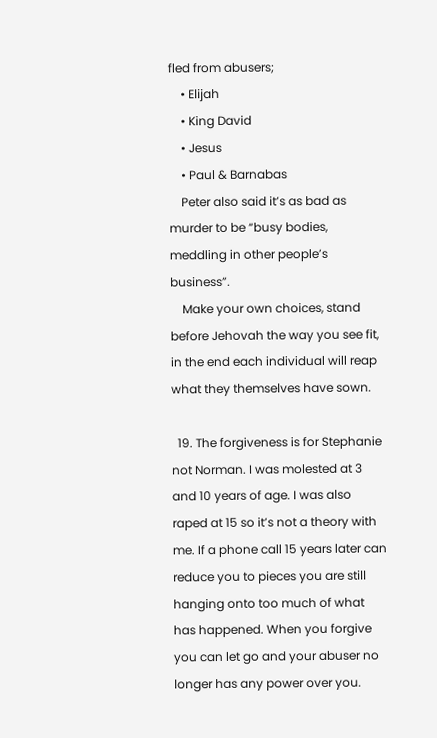fled from abusers;
    • Elijah
    • King David
    • Jesus
    • Paul & Barnabas
    Peter also said it’s as bad as murder to be “busy bodies, meddling in other people’s business”.
    Make your own choices, stand before Jehovah the way you see fit, in the end each individual will reap what they themselves have sown.

  19. The forgiveness is for Stephanie not Norman. I was molested at 3 and 10 years of age. I was also raped at 15 so it’s not a theory with me. If a phone call 15 years later can reduce you to pieces you are still hanging onto too much of what has happened. When you forgive you can let go and your abuser no longer has any power over you.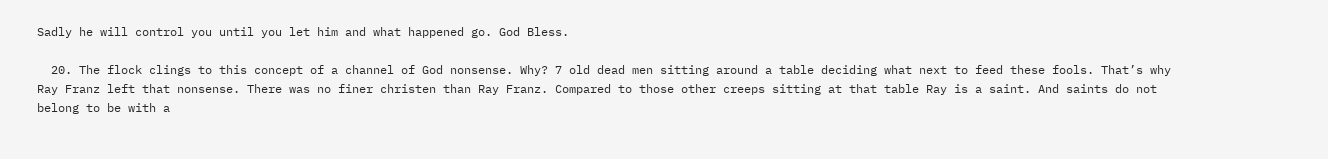Sadly he will control you until you let him and what happened go. God Bless.

  20. The flock clings to this concept of a channel of God nonsense. Why? 7 old dead men sitting around a table deciding what next to feed these fools. That’s why Ray Franz left that nonsense. There was no finer christen than Ray Franz. Compared to those other creeps sitting at that table Ray is a saint. And saints do not belong to be with a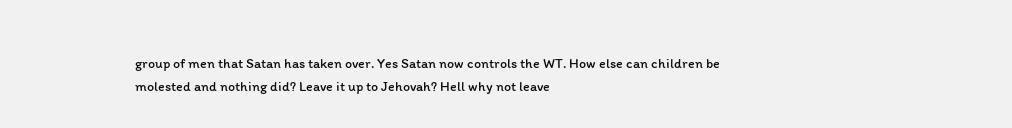group of men that Satan has taken over. Yes Satan now controls the WT. How else can children be molested and nothing did? Leave it up to Jehovah? Hell why not leave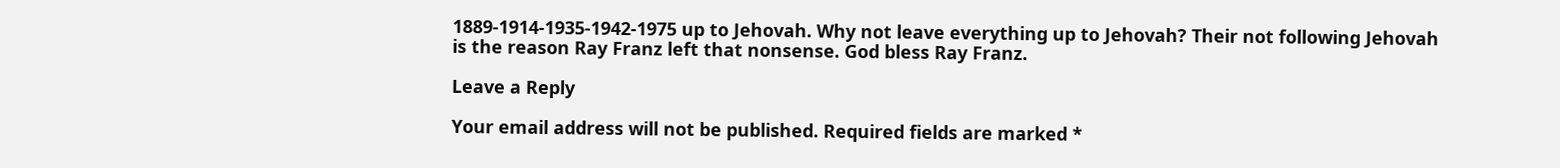1889-1914-1935-1942-1975 up to Jehovah. Why not leave everything up to Jehovah? Their not following Jehovah is the reason Ray Franz left that nonsense. God bless Ray Franz.

Leave a Reply

Your email address will not be published. Required fields are marked *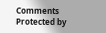Comments Protected by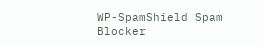WP-SpamShield Spam Blocker